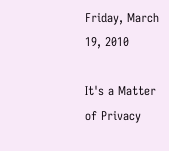Friday, March 19, 2010

It's a Matter of Privacy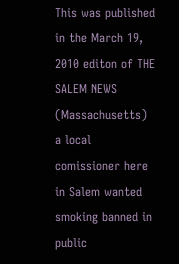This was published in the March 19, 2010 editon of THE SALEM NEWS (Massachusetts)
a local comissioner here in Salem wanted smoking banned in public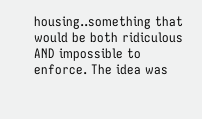housing..something that would be both ridiculous AND impossible to enforce. The idea was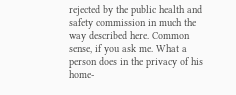rejected by the public health and safety commission in much the way described here. Common sense, if you ask me. What a person does in the privacy of his home-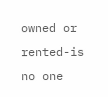owned or rented-is no one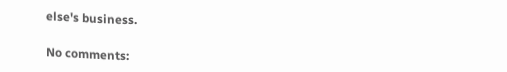else's business.

No comments: